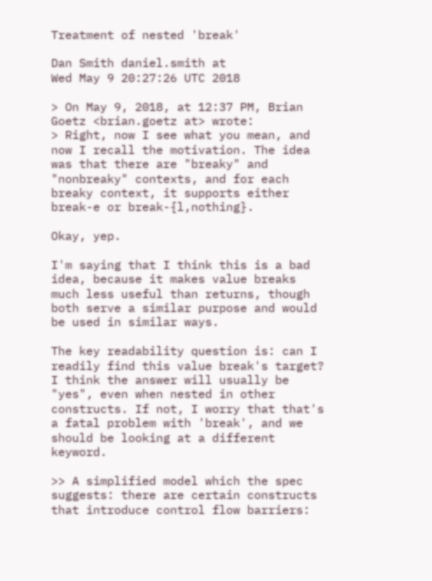Treatment of nested 'break'

Dan Smith daniel.smith at
Wed May 9 20:27:26 UTC 2018

> On May 9, 2018, at 12:37 PM, Brian Goetz <brian.goetz at> wrote:
> Right, now I see what you mean, and now I recall the motivation. The idea was that there are "breaky" and "nonbreaky" contexts, and for each breaky context, it supports either break-e or break-{l,nothing}.

Okay, yep.

I'm saying that I think this is a bad idea, because it makes value breaks much less useful than returns, though both serve a similar purpose and would be used in similar ways.

The key readability question is: can I readily find this value break's target? I think the answer will usually be "yes", even when nested in other constructs. If not, I worry that that's a fatal problem with 'break', and we should be looking at a different keyword.

>> A simplified model which the spec suggests: there are certain constructs that introduce control flow barriers: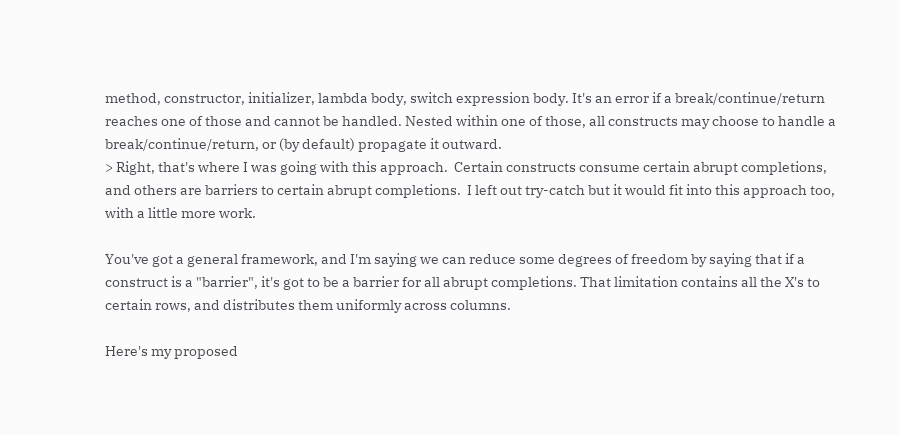method, constructor, initializer, lambda body, switch expression body. It's an error if a break/continue/return reaches one of those and cannot be handled. Nested within one of those, all constructs may choose to handle a break/continue/return, or (by default) propagate it outward.
> Right, that's where I was going with this approach.  Certain constructs consume certain abrupt completions, and others are barriers to certain abrupt completions.  I left out try-catch but it would fit into this approach too, with a little more work.

You've got a general framework, and I'm saying we can reduce some degrees of freedom by saying that if a construct is a "barrier", it's got to be a barrier for all abrupt completions. That limitation contains all the X's to certain rows, and distributes them uniformly across columns.

Here's my proposed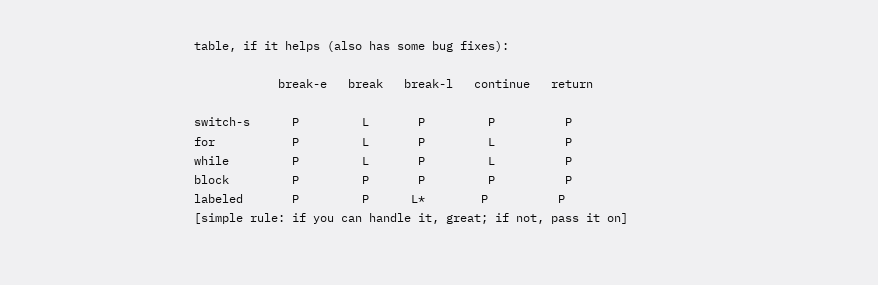table, if it helps (also has some bug fixes):

            break-e   break   break-l   continue   return

switch-s      P         L       P         P          P
for           P         L       P         L          P
while         P         L       P         L          P
block         P         P       P         P          P
labeled       P         P      L*        P          P
[simple rule: if you can handle it, great; if not, pass it on]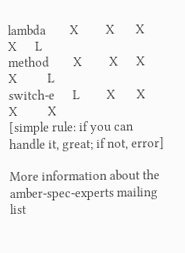lambda        X         X       X         X      L
method        X         X      X         X          L
switch-e      L         X       X         X          X
[simple rule: if you can handle it, great; if not, error]

More information about the amber-spec-experts mailing list